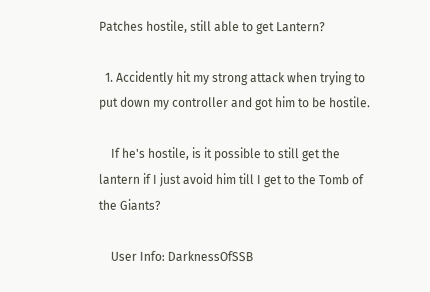Patches hostile, still able to get Lantern?

  1. Accidently hit my strong attack when trying to put down my controller and got him to be hostile.

    If he's hostile, is it possible to still get the lantern if I just avoid him till I get to the Tomb of the Giants?

    User Info: DarknessOfSSB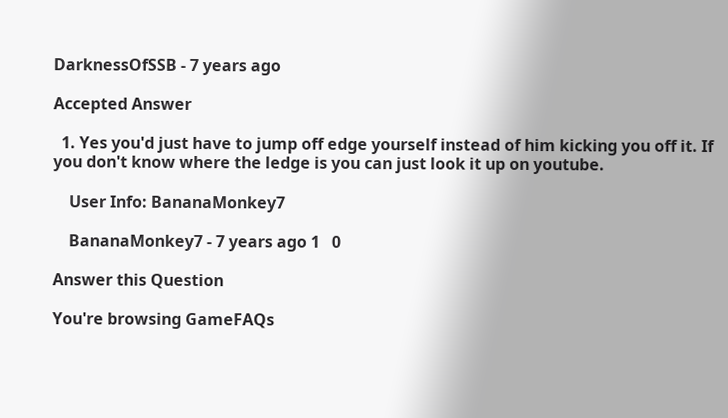DarknessOfSSB - 7 years ago

Accepted Answer

  1. Yes you'd just have to jump off edge yourself instead of him kicking you off it. If you don't know where the ledge is you can just look it up on youtube.

    User Info: BananaMonkey7

    BananaMonkey7 - 7 years ago 1   0

Answer this Question

You're browsing GameFAQs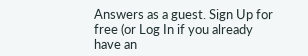Answers as a guest. Sign Up for free (or Log In if you already have an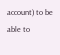account) to be able to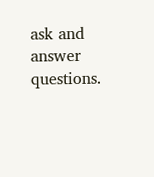ask and answer questions.